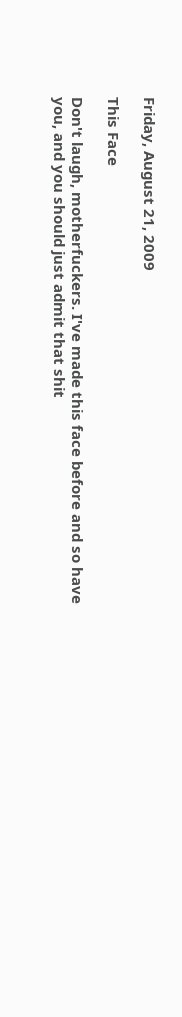Friday, August 21, 2009

This Face

Don't laugh, motherfuckers. I've made this face before and so have you, and you should just admit that shit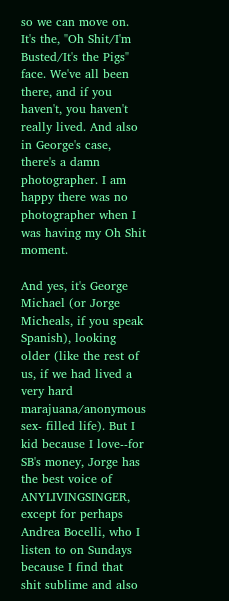so we can move on. It's the, "Oh Shit/I'm Busted/It's the Pigs" face. We've all been there, and if you haven't, you haven't really lived. And also in George's case, there's a damn photographer. I am happy there was no photographer when I was having my Oh Shit moment.

And yes, it's George Michael (or Jorge Micheals, if you speak Spanish), looking older (like the rest of us, if we had lived a very hard marajuana/anonymous sex- filled life). But I kid because I love--for SB's money, Jorge has the best voice of ANYLIVINGSINGER, except for perhaps Andrea Bocelli, who I listen to on Sundays because I find that shit sublime and also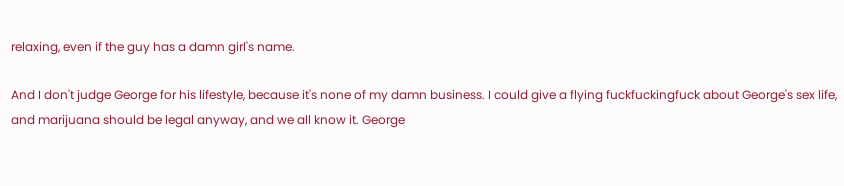relaxing, even if the guy has a damn girl's name.

And I don't judge George for his lifestyle, because it's none of my damn business. I could give a flying fuckfuckingfuck about George's sex life, and marijuana should be legal anyway, and we all know it. George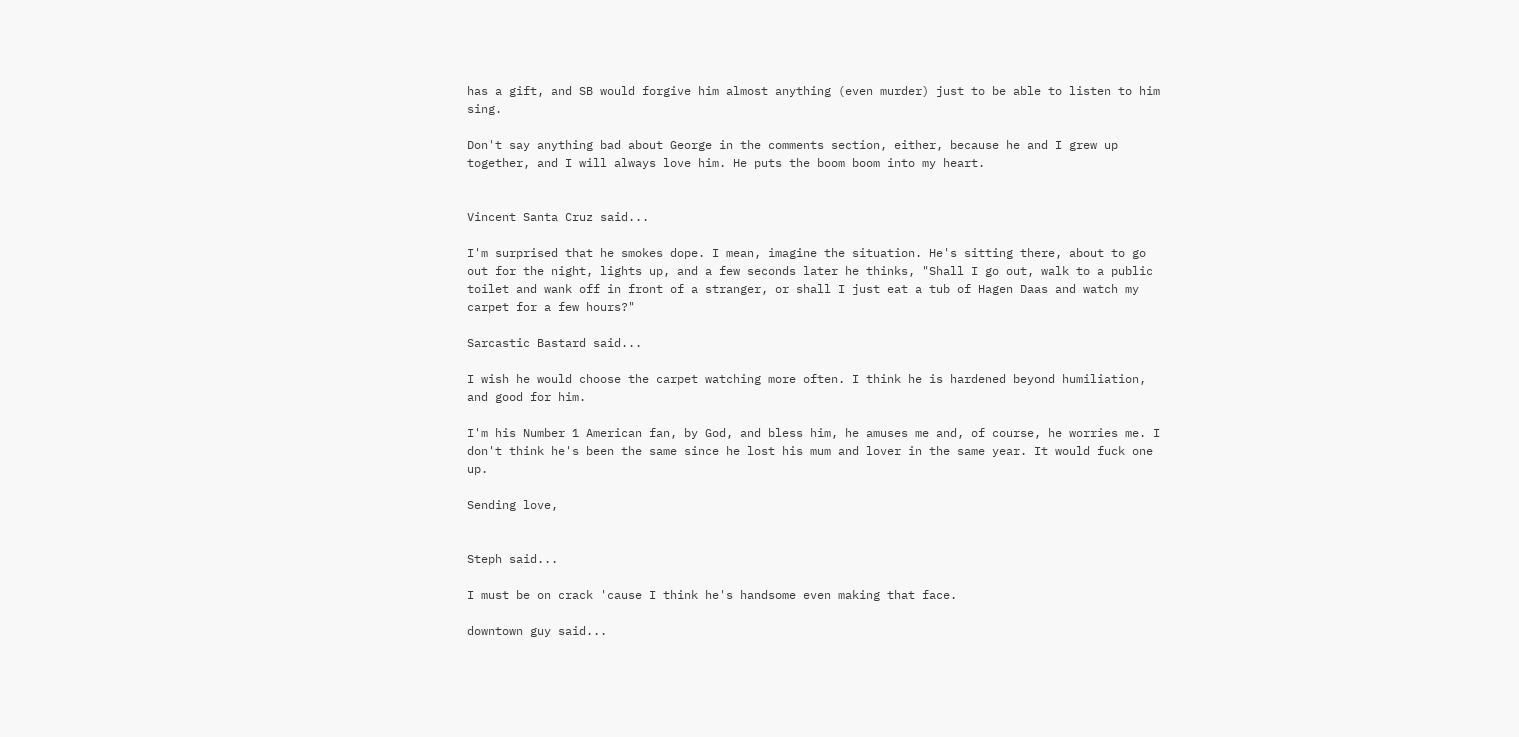has a gift, and SB would forgive him almost anything (even murder) just to be able to listen to him sing.

Don't say anything bad about George in the comments section, either, because he and I grew up together, and I will always love him. He puts the boom boom into my heart.


Vincent Santa Cruz said...

I'm surprised that he smokes dope. I mean, imagine the situation. He's sitting there, about to go out for the night, lights up, and a few seconds later he thinks, "Shall I go out, walk to a public toilet and wank off in front of a stranger, or shall I just eat a tub of Hagen Daas and watch my carpet for a few hours?"

Sarcastic Bastard said...

I wish he would choose the carpet watching more often. I think he is hardened beyond humiliation, and good for him.

I'm his Number 1 American fan, by God, and bless him, he amuses me and, of course, he worries me. I don't think he's been the same since he lost his mum and lover in the same year. It would fuck one up.

Sending love,


Steph said...

I must be on crack 'cause I think he's handsome even making that face.

downtown guy said...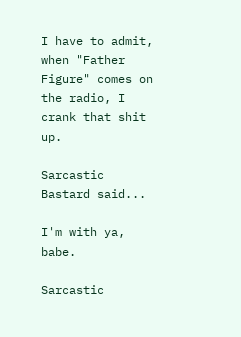I have to admit, when "Father Figure" comes on the radio, I crank that shit up.

Sarcastic Bastard said...

I'm with ya, babe.

Sarcastic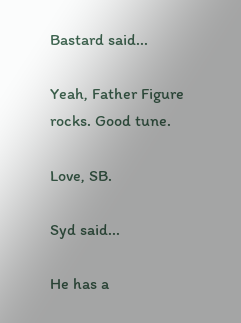Bastard said...

Yeah, Father Figure rocks. Good tune.

Love, SB.

Syd said...

He has a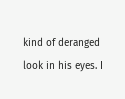kind of deranged look in his eyes. I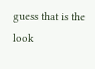guess that is the look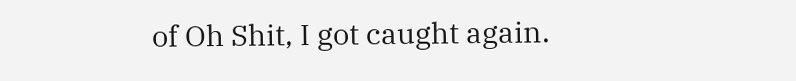of Oh Shit, I got caught again.